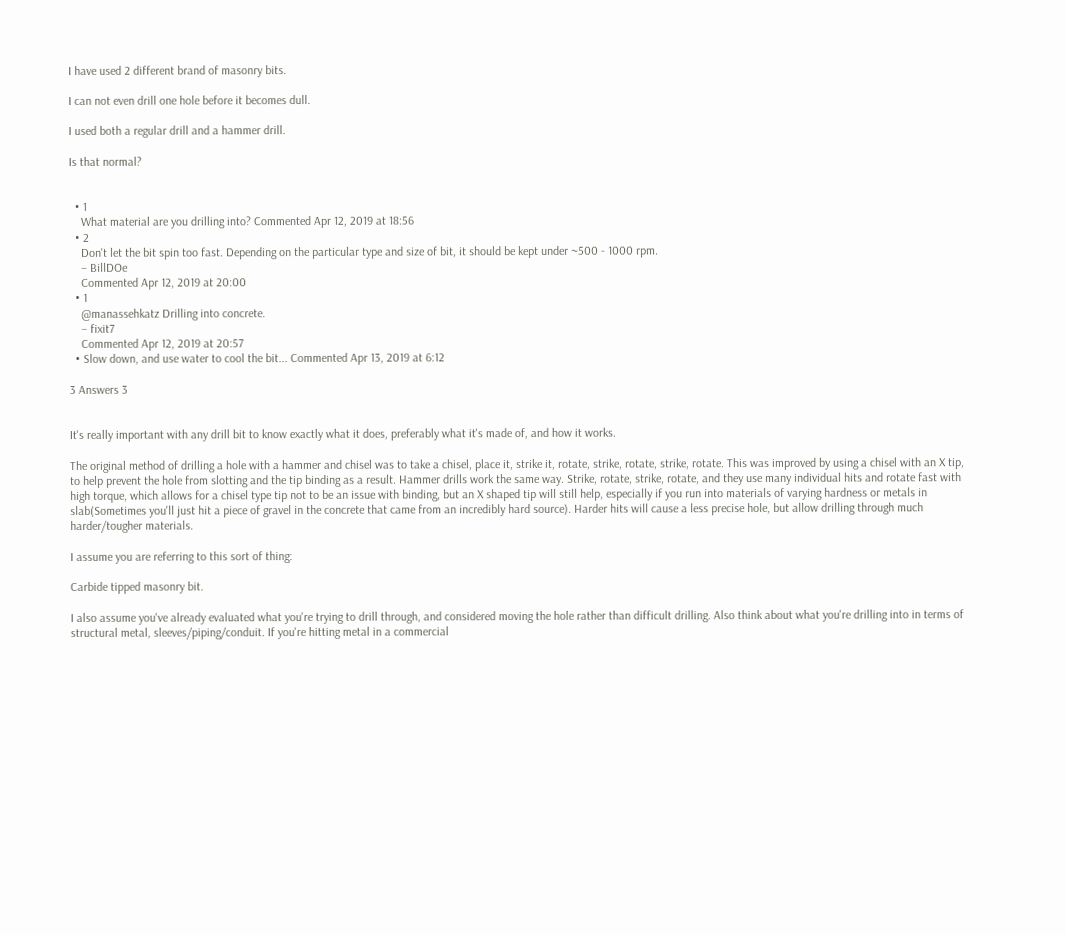I have used 2 different brand of masonry bits.

I can not even drill one hole before it becomes dull.

I used both a regular drill and a hammer drill.

Is that normal?


  • 1
    What material are you drilling into? Commented Apr 12, 2019 at 18:56
  • 2
    Don't let the bit spin too fast. Depending on the particular type and size of bit, it should be kept under ~500 - 1000 rpm.
    – BillDOe
    Commented Apr 12, 2019 at 20:00
  • 1
    @manassehkatz Drilling into concrete.
    – fixit7
    Commented Apr 12, 2019 at 20:57
  • Slow down, and use water to cool the bit... Commented Apr 13, 2019 at 6:12

3 Answers 3


It's really important with any drill bit to know exactly what it does, preferably what it's made of, and how it works.

The original method of drilling a hole with a hammer and chisel was to take a chisel, place it, strike it, rotate, strike, rotate, strike, rotate. This was improved by using a chisel with an X tip, to help prevent the hole from slotting and the tip binding as a result. Hammer drills work the same way. Strike, rotate, strike, rotate, and they use many individual hits and rotate fast with high torque, which allows for a chisel type tip not to be an issue with binding, but an X shaped tip will still help, especially if you run into materials of varying hardness or metals in slab(Sometimes you'll just hit a piece of gravel in the concrete that came from an incredibly hard source). Harder hits will cause a less precise hole, but allow drilling through much harder/tougher materials.

I assume you are referring to this sort of thing:

Carbide tipped masonry bit.

I also assume you've already evaluated what you're trying to drill through, and considered moving the hole rather than difficult drilling. Also think about what you're drilling into in terms of structural metal, sleeves/piping/conduit. If you're hitting metal in a commercial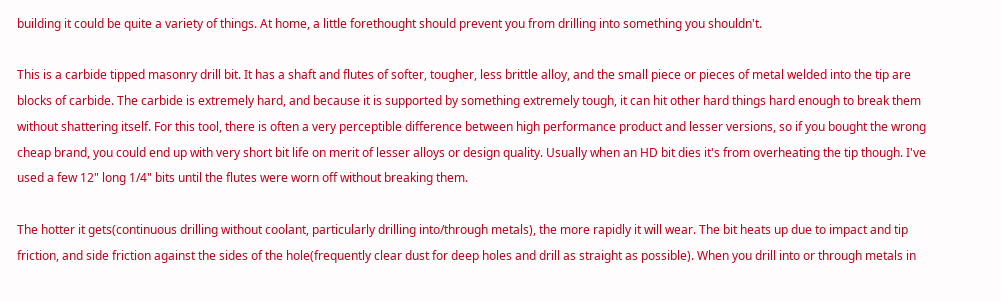building it could be quite a variety of things. At home, a little forethought should prevent you from drilling into something you shouldn't.

This is a carbide tipped masonry drill bit. It has a shaft and flutes of softer, tougher, less brittle alloy, and the small piece or pieces of metal welded into the tip are blocks of carbide. The carbide is extremely hard, and because it is supported by something extremely tough, it can hit other hard things hard enough to break them without shattering itself. For this tool, there is often a very perceptible difference between high performance product and lesser versions, so if you bought the wrong cheap brand, you could end up with very short bit life on merit of lesser alloys or design quality. Usually when an HD bit dies it's from overheating the tip though. I've used a few 12" long 1/4" bits until the flutes were worn off without breaking them.

The hotter it gets(continuous drilling without coolant, particularly drilling into/through metals), the more rapidly it will wear. The bit heats up due to impact and tip friction, and side friction against the sides of the hole(frequently clear dust for deep holes and drill as straight as possible). When you drill into or through metals in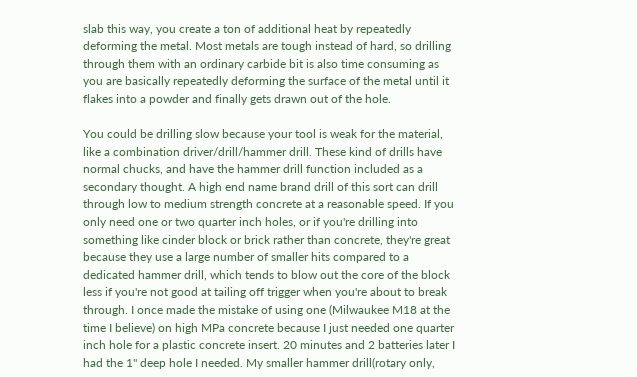slab this way, you create a ton of additional heat by repeatedly deforming the metal. Most metals are tough instead of hard, so drilling through them with an ordinary carbide bit is also time consuming as you are basically repeatedly deforming the surface of the metal until it flakes into a powder and finally gets drawn out of the hole.

You could be drilling slow because your tool is weak for the material, like a combination driver/drill/hammer drill. These kind of drills have normal chucks, and have the hammer drill function included as a secondary thought. A high end name brand drill of this sort can drill through low to medium strength concrete at a reasonable speed. If you only need one or two quarter inch holes, or if you're drilling into something like cinder block or brick rather than concrete, they're great because they use a large number of smaller hits compared to a dedicated hammer drill, which tends to blow out the core of the block less if you're not good at tailing off trigger when you're about to break through. I once made the mistake of using one (Milwaukee M18 at the time I believe) on high MPa concrete because I just needed one quarter inch hole for a plastic concrete insert. 20 minutes and 2 batteries later I had the 1" deep hole I needed. My smaller hammer drill(rotary only,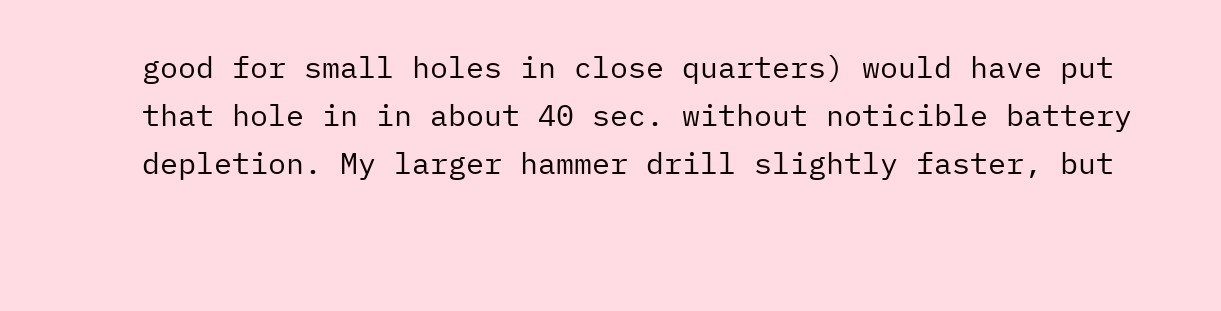good for small holes in close quarters) would have put that hole in in about 40 sec. without noticible battery depletion. My larger hammer drill slightly faster, but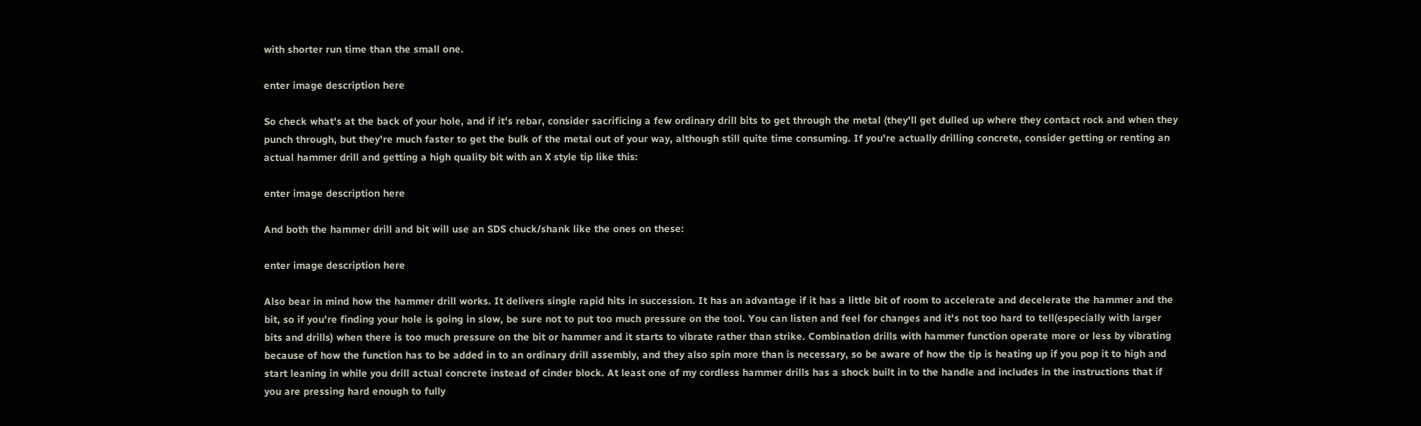with shorter run time than the small one.

enter image description here

So check what's at the back of your hole, and if it's rebar, consider sacrificing a few ordinary drill bits to get through the metal (they'll get dulled up where they contact rock and when they punch through, but they're much faster to get the bulk of the metal out of your way, although still quite time consuming. If you're actually drilling concrete, consider getting or renting an actual hammer drill and getting a high quality bit with an X style tip like this:

enter image description here

And both the hammer drill and bit will use an SDS chuck/shank like the ones on these:

enter image description here

Also bear in mind how the hammer drill works. It delivers single rapid hits in succession. It has an advantage if it has a little bit of room to accelerate and decelerate the hammer and the bit, so if you're finding your hole is going in slow, be sure not to put too much pressure on the tool. You can listen and feel for changes and it's not too hard to tell(especially with larger bits and drills) when there is too much pressure on the bit or hammer and it starts to vibrate rather than strike. Combination drills with hammer function operate more or less by vibrating because of how the function has to be added in to an ordinary drill assembly, and they also spin more than is necessary, so be aware of how the tip is heating up if you pop it to high and start leaning in while you drill actual concrete instead of cinder block. At least one of my cordless hammer drills has a shock built in to the handle and includes in the instructions that if you are pressing hard enough to fully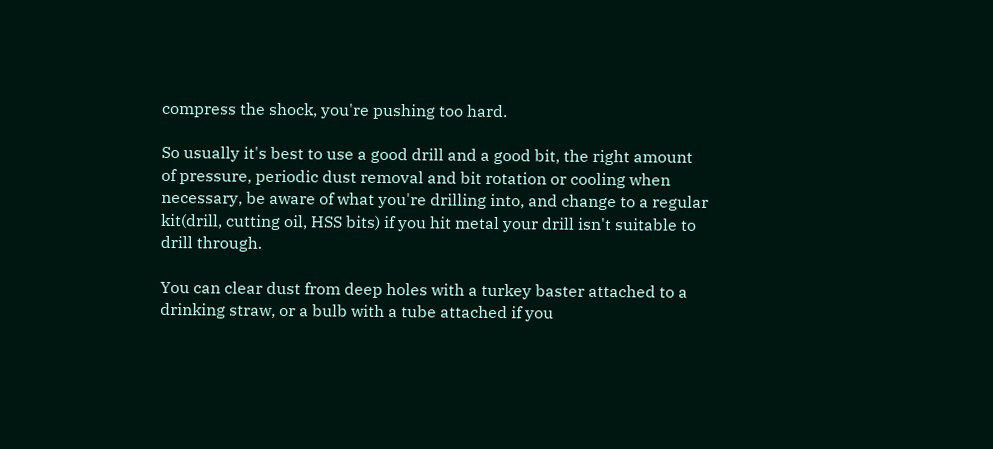compress the shock, you're pushing too hard.

So usually it's best to use a good drill and a good bit, the right amount of pressure, periodic dust removal and bit rotation or cooling when necessary, be aware of what you're drilling into, and change to a regular kit(drill, cutting oil, HSS bits) if you hit metal your drill isn't suitable to drill through.

You can clear dust from deep holes with a turkey baster attached to a drinking straw, or a bulb with a tube attached if you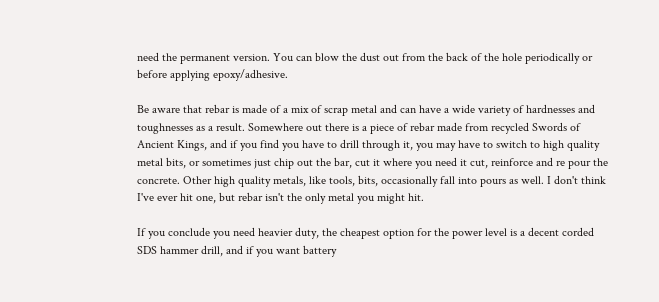need the permanent version. You can blow the dust out from the back of the hole periodically or before applying epoxy/adhesive.

Be aware that rebar is made of a mix of scrap metal and can have a wide variety of hardnesses and toughnesses as a result. Somewhere out there is a piece of rebar made from recycled Swords of Ancient Kings, and if you find you have to drill through it, you may have to switch to high quality metal bits, or sometimes just chip out the bar, cut it where you need it cut, reinforce and re pour the concrete. Other high quality metals, like tools, bits, occasionally fall into pours as well. I don't think I've ever hit one, but rebar isn't the only metal you might hit.

If you conclude you need heavier duty, the cheapest option for the power level is a decent corded SDS hammer drill, and if you want battery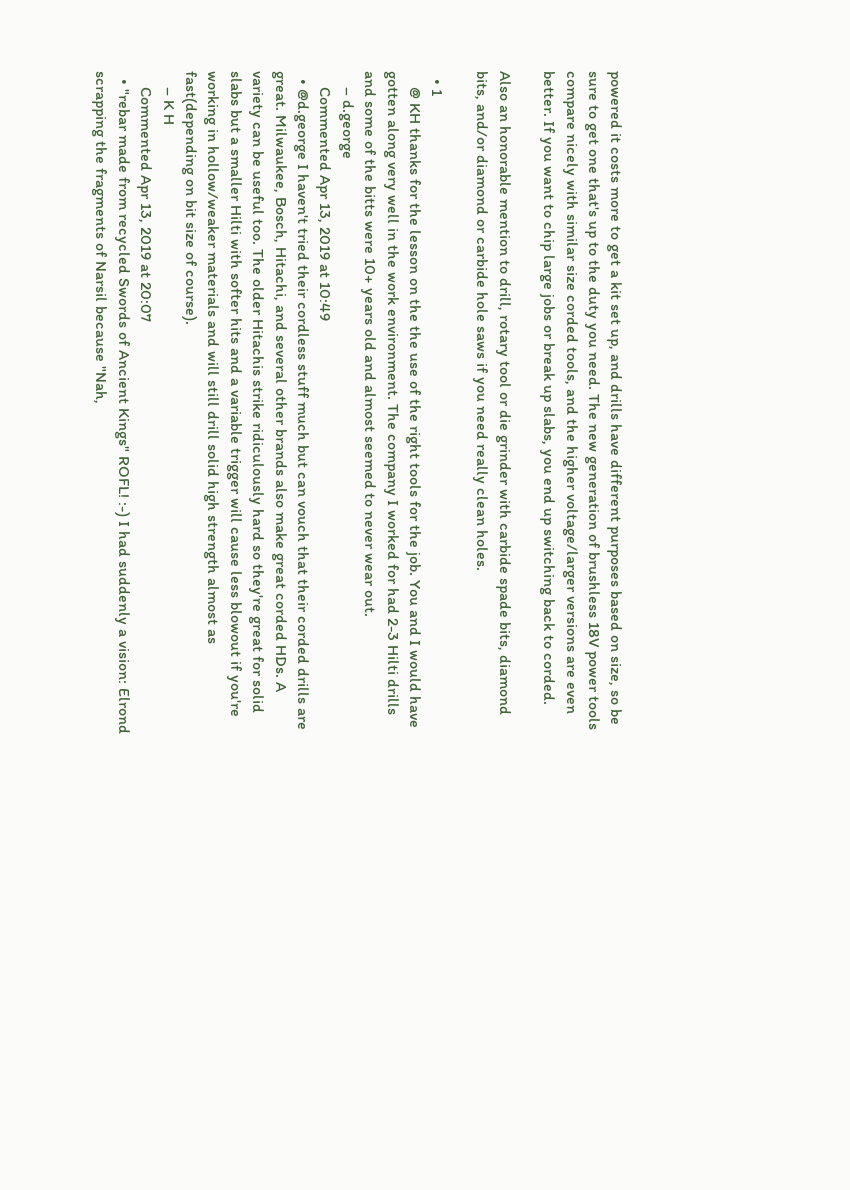powered it costs more to get a kit set up, and drills have different purposes based on size, so be sure to get one that's up to the duty you need. The new generation of brushless 18V power tools compare nicely with similar size corded tools, and the higher voltage/larger versions are even better. If you want to chip large jobs or break up slabs, you end up switching back to corded.

Also an honorable mention to drill, rotary tool or die grinder with carbide spade bits, diamond bits, and/or diamond or carbide hole saws if you need really clean holes.

  • 1
    @ KH thanks for the lesson on the the use of the right tools for the job. You and I would have gotten along very well in the work environment. The company I worked for had 2-3 Hilti drills and some of the bitts were 10+ years old and almost seemed to never wear out.
    – d.george
    Commented Apr 13, 2019 at 10:49
  • @d.george I haven't tried their cordless stuff much but can vouch that their corded drills are great. Milwaukee, Bosch, Hitachi, and several other brands also make great corded HDs. A variety can be useful too. The older Hitachis strike ridiculously hard so they're great for solid slabs but a smaller Hilti with softer hits and a variable trigger will cause less blowout if you're working in hollow/weaker materials and will still drill solid high strength almost as fast(depending on bit size of course).
    – K H
    Commented Apr 13, 2019 at 20:07
  • "rebar made from recycled Swords of Ancient Kings" ROFL! :-) I had suddenly a vision: Elrond scrapping the fragments of Narsil because "Nah,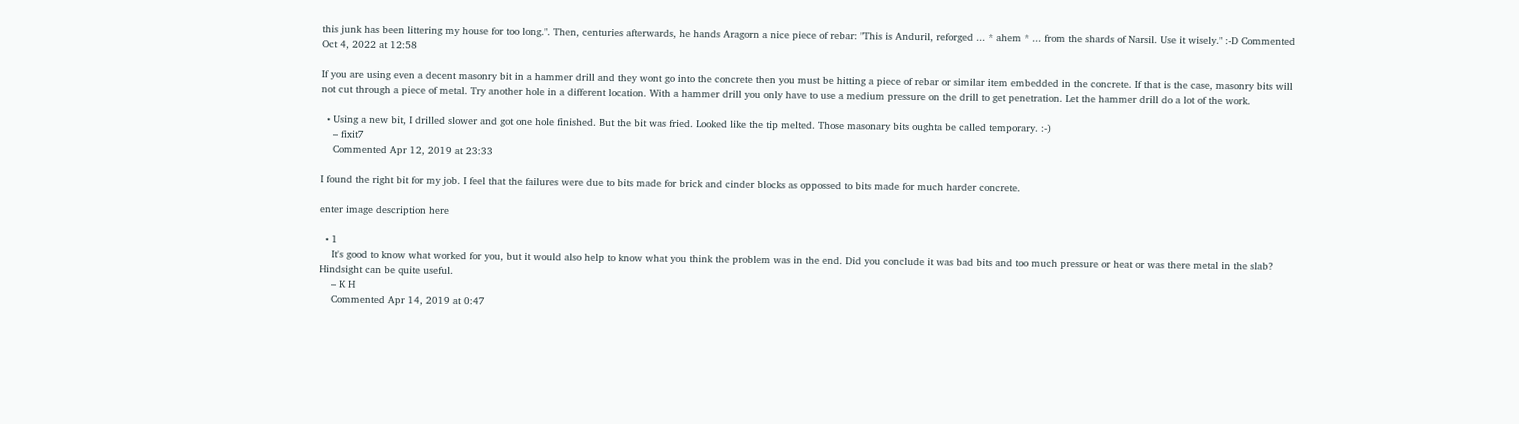this junk has been littering my house for too long.". Then, centuries afterwards, he hands Aragorn a nice piece of rebar: "This is Anduril, reforged ... * ahem * ... from the shards of Narsil. Use it wisely." :-D Commented Oct 4, 2022 at 12:58

If you are using even a decent masonry bit in a hammer drill and they wont go into the concrete then you must be hitting a piece of rebar or similar item embedded in the concrete. If that is the case, masonry bits will not cut through a piece of metal. Try another hole in a different location. With a hammer drill you only have to use a medium pressure on the drill to get penetration. Let the hammer drill do a lot of the work.

  • Using a new bit, I drilled slower and got one hole finished. But the bit was fried. Looked like the tip melted. Those masonary bits oughta be called temporary. :-)
    – fixit7
    Commented Apr 12, 2019 at 23:33

I found the right bit for my job. I feel that the failures were due to bits made for brick and cinder blocks as oppossed to bits made for much harder concrete.

enter image description here

  • 1
    It's good to know what worked for you, but it would also help to know what you think the problem was in the end. Did you conclude it was bad bits and too much pressure or heat or was there metal in the slab? Hindsight can be quite useful.
    – K H
    Commented Apr 14, 2019 at 0:47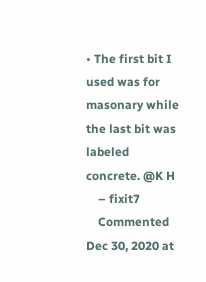• The first bit I used was for masonary while the last bit was labeled concrete. @K H
    – fixit7
    Commented Dec 30, 2020 at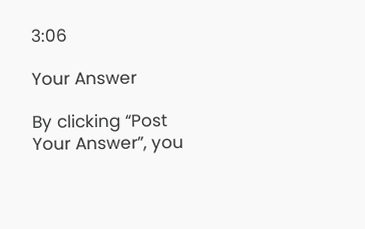3:06

Your Answer

By clicking “Post Your Answer”, you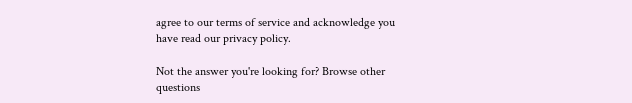agree to our terms of service and acknowledge you have read our privacy policy.

Not the answer you're looking for? Browse other questions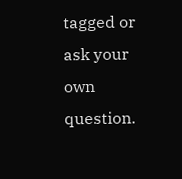tagged or ask your own question.